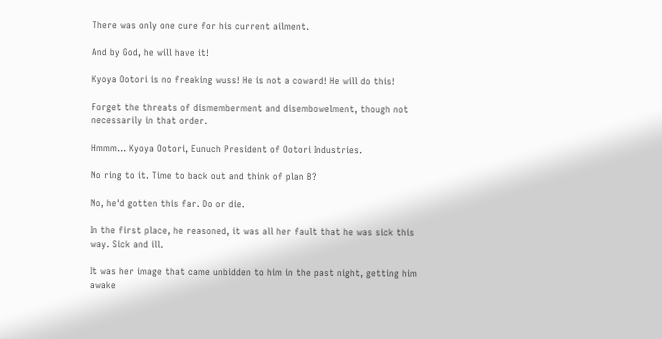There was only one cure for his current ailment.

And by God, he will have it!

Kyoya Ootori is no freaking wuss! He is not a coward! He will do this!

Forget the threats of dismemberment and disembowelment, though not necessarily in that order.

Hmmm… Kyoya Ootori, Eunuch President of Ootori Industries.

No ring to it. Time to back out and think of plan B?

No, he'd gotten this far. Do or die.

In the first place, he reasoned, it was all her fault that he was sick this way. Sick and ill.

It was her image that came unbidden to him in the past night, getting him awake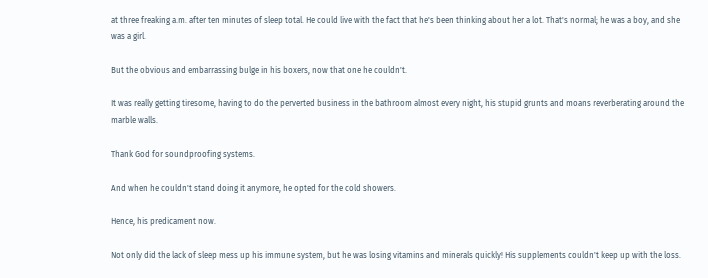at three freaking a.m. after ten minutes of sleep total. He could live with the fact that he's been thinking about her a lot. That's normal; he was a boy, and she was a girl.

But the obvious and embarrassing bulge in his boxers, now that one he couldn't.

It was really getting tiresome, having to do the perverted business in the bathroom almost every night, his stupid grunts and moans reverberating around the marble walls.

Thank God for soundproofing systems.

And when he couldn't stand doing it anymore, he opted for the cold showers.

Hence, his predicament now.

Not only did the lack of sleep mess up his immune system, but he was losing vitamins and minerals quickly! His supplements couldn't keep up with the loss.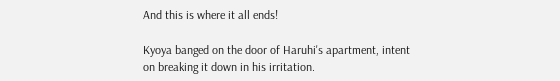And this is where it all ends!

Kyoya banged on the door of Haruhi's apartment, intent on breaking it down in his irritation.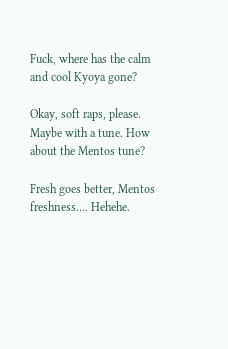Fuck, where has the calm and cool Kyoya gone?

Okay, soft raps, please. Maybe with a tune. How about the Mentos tune?

Fresh goes better, Mentos freshness…. Hehehe.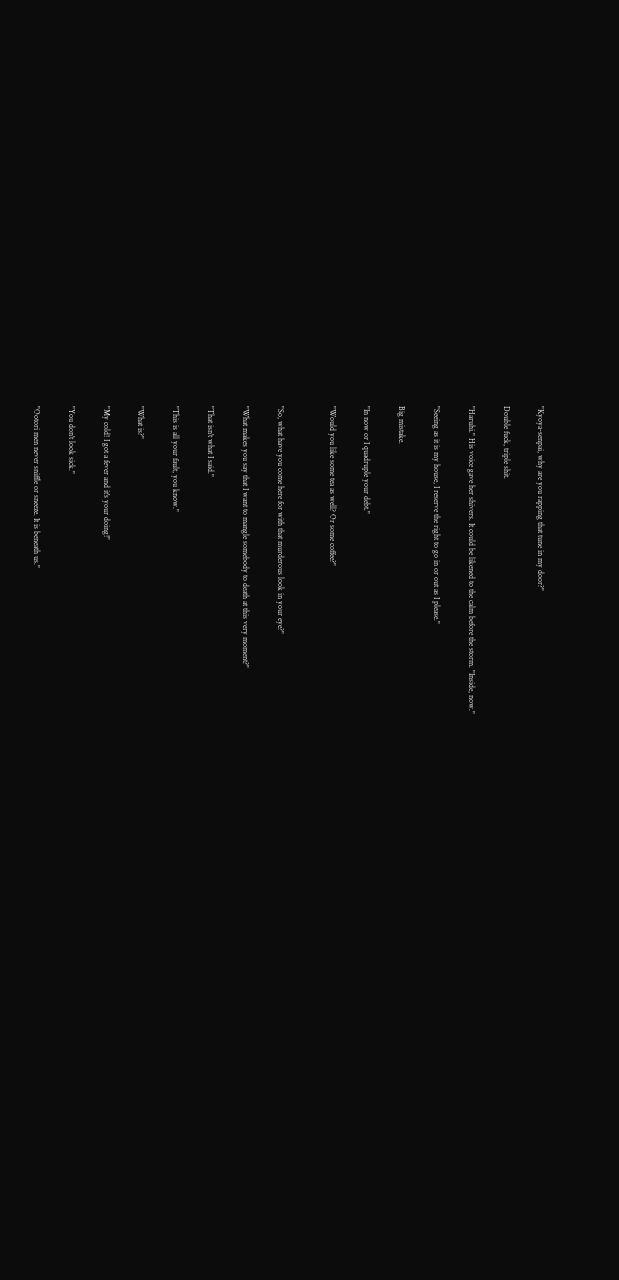"Kyoya-senpai, why are you rapping that tune in my door?"

Double fuck, triple shit.

"Haruhi." His voice gave her shivers. It could be likened to the calm before the storm. "Inside, now."

"Seeing as it is my house, I reserve the right to go in or out as I please."

Big mistake.

"In now or I quadruple your debt."

"Would you like some tea as well? Or some coffee?"


"So, what have you come here for with that murderous look in your eye?"

"What makes you say that I want to mangle somebody to death at this very moment?"

"That isn't what I said."

"This is all your fault, you know."

"What is?"

"My cold! I got a fever and it's your doing!"

"You don't look sick."

"Ootori men never sniffle or sneeze. It is beneath us."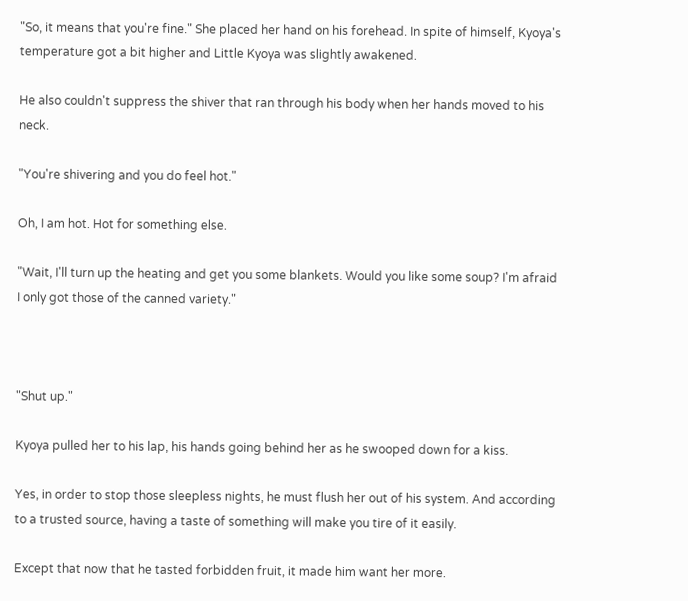"So, it means that you're fine." She placed her hand on his forehead. In spite of himself, Kyoya's temperature got a bit higher and Little Kyoya was slightly awakened.

He also couldn't suppress the shiver that ran through his body when her hands moved to his neck.

"You're shivering and you do feel hot."

Oh, I am hot. Hot for something else.

"Wait, I'll turn up the heating and get you some blankets. Would you like some soup? I'm afraid I only got those of the canned variety."



"Shut up."

Kyoya pulled her to his lap, his hands going behind her as he swooped down for a kiss.

Yes, in order to stop those sleepless nights, he must flush her out of his system. And according to a trusted source, having a taste of something will make you tire of it easily.

Except that now that he tasted forbidden fruit, it made him want her more.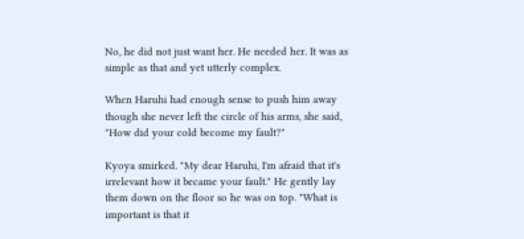No, he did not just want her. He needed her. It was as simple as that and yet utterly complex.

When Haruhi had enough sense to push him away though she never left the circle of his arms, she said, "How did your cold become my fault?"

Kyoya smirked. "My dear Haruhi, I'm afraid that it's irrelevant how it became your fault." He gently lay them down on the floor so he was on top. "What is important is that it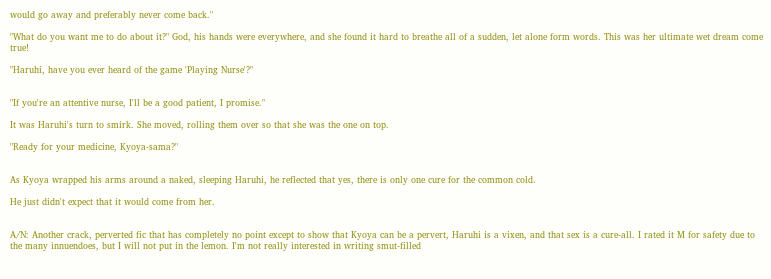would go away and preferably never come back."

"What do you want me to do about it?" God, his hands were everywhere, and she found it hard to breathe all of a sudden, let alone form words. This was her ultimate wet dream come true!

"Haruhi, have you ever heard of the game 'Playing Nurse'?"


"If you're an attentive nurse, I'll be a good patient, I promise."

It was Haruhi's turn to smirk. She moved, rolling them over so that she was the one on top.

"Ready for your medicine, Kyoya-sama?"


As Kyoya wrapped his arms around a naked, sleeping Haruhi, he reflected that yes, there is only one cure for the common cold.

He just didn't expect that it would come from her.


A/N: Another crack, perverted fic that has completely no point except to show that Kyoya can be a pervert, Haruhi is a vixen, and that sex is a cure-all. I rated it M for safety due to the many innuendoes, but I will not put in the lemon. I'm not really interested in writing smut-filled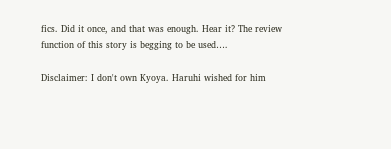fics. Did it once, and that was enough. Hear it? The review function of this story is begging to be used….

Disclaimer: I don't own Kyoya. Haruhi wished for him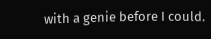with a genie before I could.